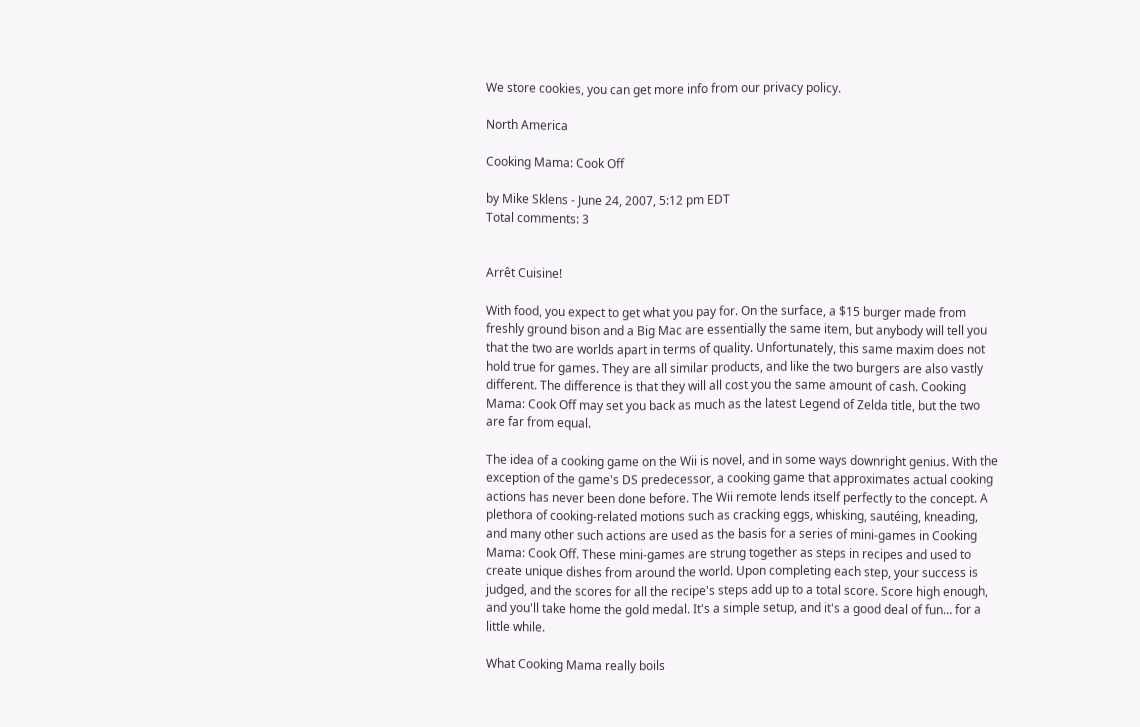We store cookies, you can get more info from our privacy policy.

North America

Cooking Mama: Cook Off

by Mike Sklens - June 24, 2007, 5:12 pm EDT
Total comments: 3


Arrêt Cuisine!

With food, you expect to get what you pay for. On the surface, a $15 burger made from freshly ground bison and a Big Mac are essentially the same item, but anybody will tell you that the two are worlds apart in terms of quality. Unfortunately, this same maxim does not hold true for games. They are all similar products, and like the two burgers are also vastly different. The difference is that they will all cost you the same amount of cash. Cooking Mama: Cook Off may set you back as much as the latest Legend of Zelda title, but the two are far from equal.

The idea of a cooking game on the Wii is novel, and in some ways downright genius. With the exception of the game's DS predecessor, a cooking game that approximates actual cooking actions has never been done before. The Wii remote lends itself perfectly to the concept. A plethora of cooking-related motions such as cracking eggs, whisking, sautéing, kneading, and many other such actions are used as the basis for a series of mini-games in Cooking Mama: Cook Off. These mini-games are strung together as steps in recipes and used to create unique dishes from around the world. Upon completing each step, your success is judged, and the scores for all the recipe's steps add up to a total score. Score high enough, and you'll take home the gold medal. It's a simple setup, and it's a good deal of fun… for a little while.

What Cooking Mama really boils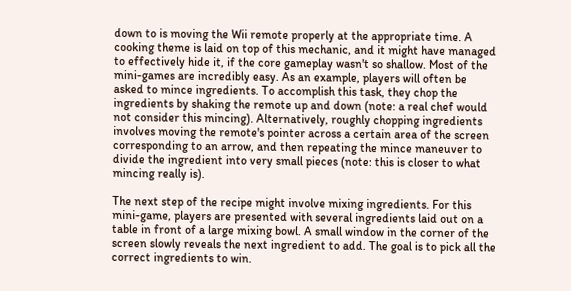down to is moving the Wii remote properly at the appropriate time. A cooking theme is laid on top of this mechanic, and it might have managed to effectively hide it, if the core gameplay wasn't so shallow. Most of the mini-games are incredibly easy. As an example, players will often be asked to mince ingredients. To accomplish this task, they chop the ingredients by shaking the remote up and down (note: a real chef would not consider this mincing). Alternatively, roughly chopping ingredients involves moving the remote's pointer across a certain area of the screen corresponding to an arrow, and then repeating the mince maneuver to divide the ingredient into very small pieces (note: this is closer to what mincing really is).

The next step of the recipe might involve mixing ingredients. For this mini-game, players are presented with several ingredients laid out on a table in front of a large mixing bowl. A small window in the corner of the screen slowly reveals the next ingredient to add. The goal is to pick all the correct ingredients to win.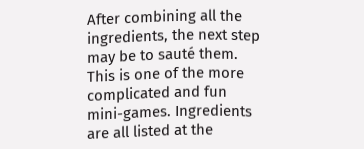After combining all the ingredients, the next step may be to sauté them. This is one of the more complicated and fun mini-games. Ingredients are all listed at the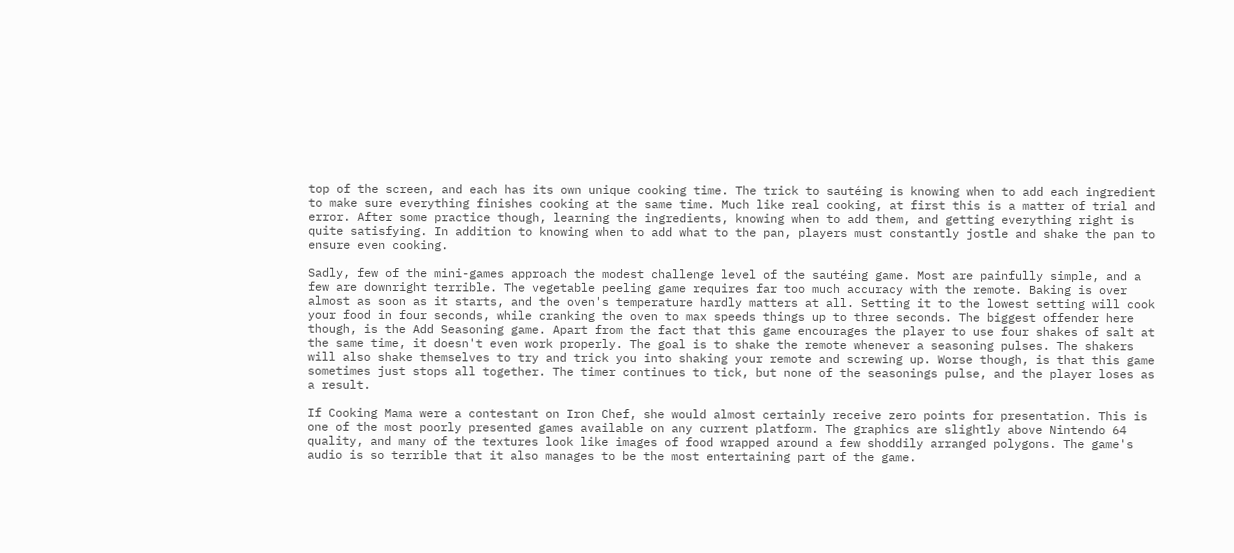top of the screen, and each has its own unique cooking time. The trick to sautéing is knowing when to add each ingredient to make sure everything finishes cooking at the same time. Much like real cooking, at first this is a matter of trial and error. After some practice though, learning the ingredients, knowing when to add them, and getting everything right is quite satisfying. In addition to knowing when to add what to the pan, players must constantly jostle and shake the pan to ensure even cooking.

Sadly, few of the mini-games approach the modest challenge level of the sautéing game. Most are painfully simple, and a few are downright terrible. The vegetable peeling game requires far too much accuracy with the remote. Baking is over almost as soon as it starts, and the oven's temperature hardly matters at all. Setting it to the lowest setting will cook your food in four seconds, while cranking the oven to max speeds things up to three seconds. The biggest offender here though, is the Add Seasoning game. Apart from the fact that this game encourages the player to use four shakes of salt at the same time, it doesn't even work properly. The goal is to shake the remote whenever a seasoning pulses. The shakers will also shake themselves to try and trick you into shaking your remote and screwing up. Worse though, is that this game sometimes just stops all together. The timer continues to tick, but none of the seasonings pulse, and the player loses as a result.

If Cooking Mama were a contestant on Iron Chef, she would almost certainly receive zero points for presentation. This is one of the most poorly presented games available on any current platform. The graphics are slightly above Nintendo 64 quality, and many of the textures look like images of food wrapped around a few shoddily arranged polygons. The game's audio is so terrible that it also manages to be the most entertaining part of the game.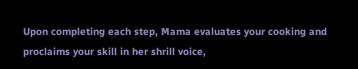Upon completing each step, Mama evaluates your cooking and proclaims your skill in her shrill voice,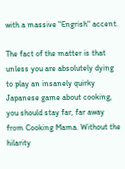with a massive "Engrish" accent.

The fact of the matter is that unless you are absolutely dying to play an insanely quirky Japanese game about cooking, you should stay far, far away from Cooking Mama. Without the hilarity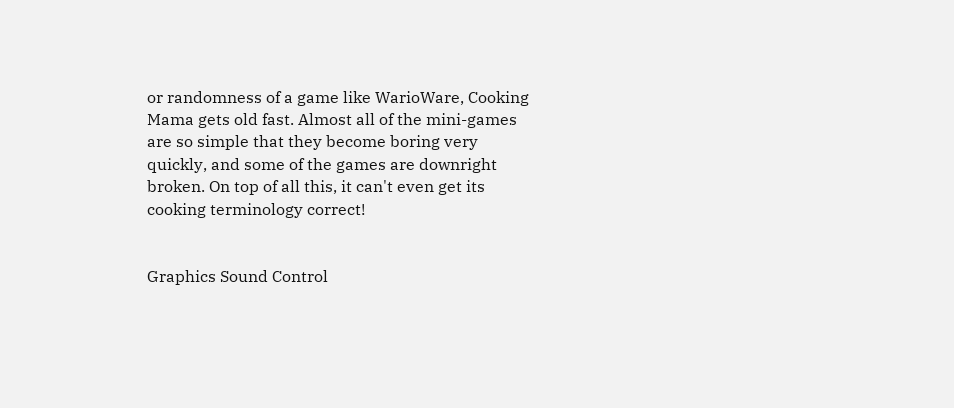or randomness of a game like WarioWare, Cooking Mama gets old fast. Almost all of the mini-games are so simple that they become boring very quickly, and some of the games are downright broken. On top of all this, it can't even get its cooking terminology correct!


Graphics Sound Control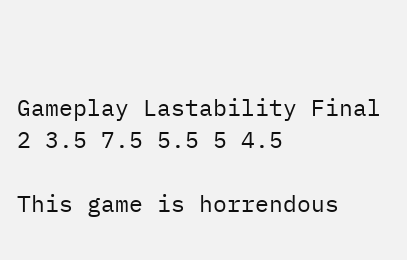Gameplay Lastability Final
2 3.5 7.5 5.5 5 4.5

This game is horrendous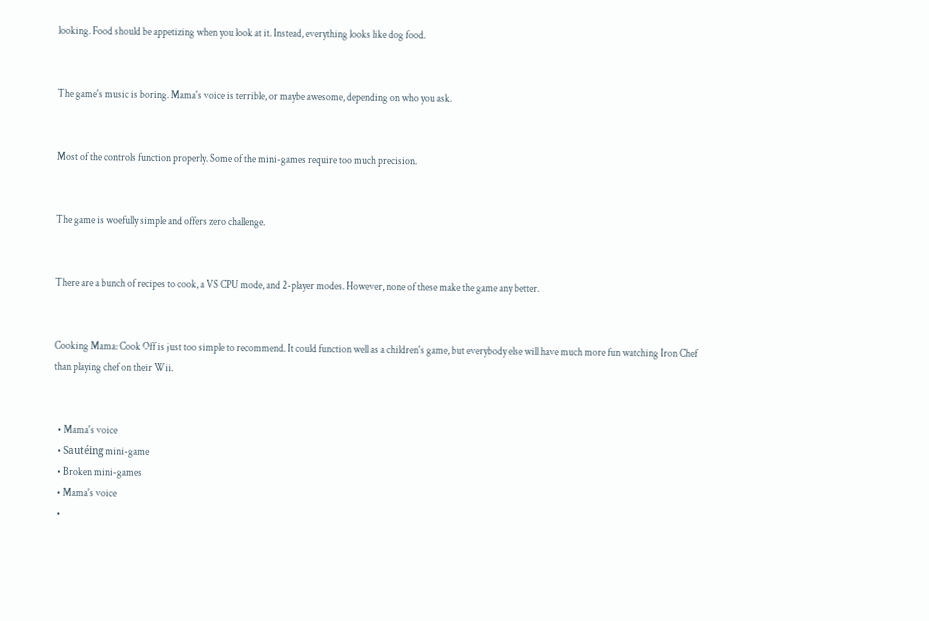looking. Food should be appetizing when you look at it. Instead, everything looks like dog food.


The game's music is boring. Mama's voice is terrible, or maybe awesome, depending on who you ask.


Most of the controls function properly. Some of the mini-games require too much precision.


The game is woefully simple and offers zero challenge.


There are a bunch of recipes to cook, a VS CPU mode, and 2-player modes. However, none of these make the game any better.


Cooking Mama: Cook Off is just too simple to recommend. It could function well as a children's game, but everybody else will have much more fun watching Iron Chef than playing chef on their Wii.


  • Mama's voice
  • Sautéing mini-game
  • Broken mini-games
  • Mama's voice
  •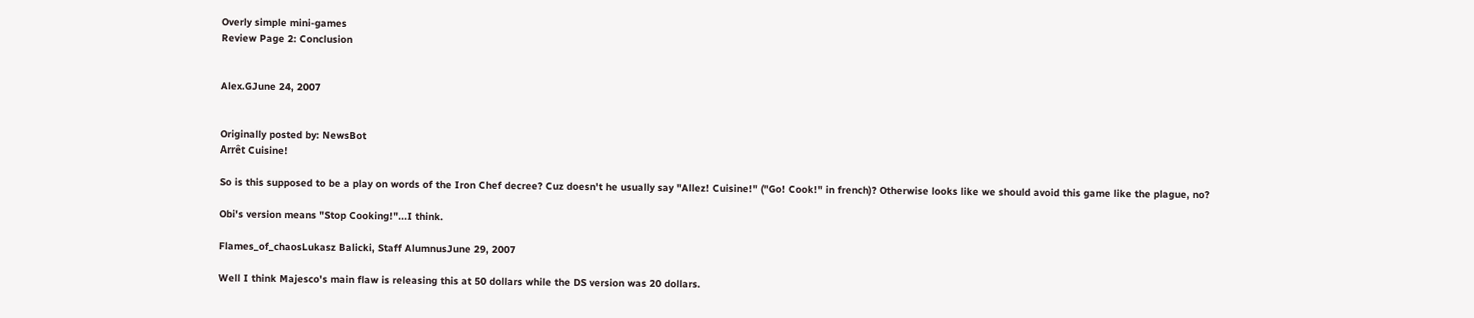Overly simple mini-games
Review Page 2: Conclusion


Alex.GJune 24, 2007


Originally posted by: NewsBot
Arrêt Cuisine!

So is this supposed to be a play on words of the Iron Chef decree? Cuz doesn't he usually say "Allez! Cuisine!" ("Go! Cook!" in french)? Otherwise looks like we should avoid this game like the plague, no?

Obi's version means "Stop Cooking!"...I think.

Flames_of_chaosLukasz Balicki, Staff AlumnusJune 29, 2007

Well I think Majesco's main flaw is releasing this at 50 dollars while the DS version was 20 dollars.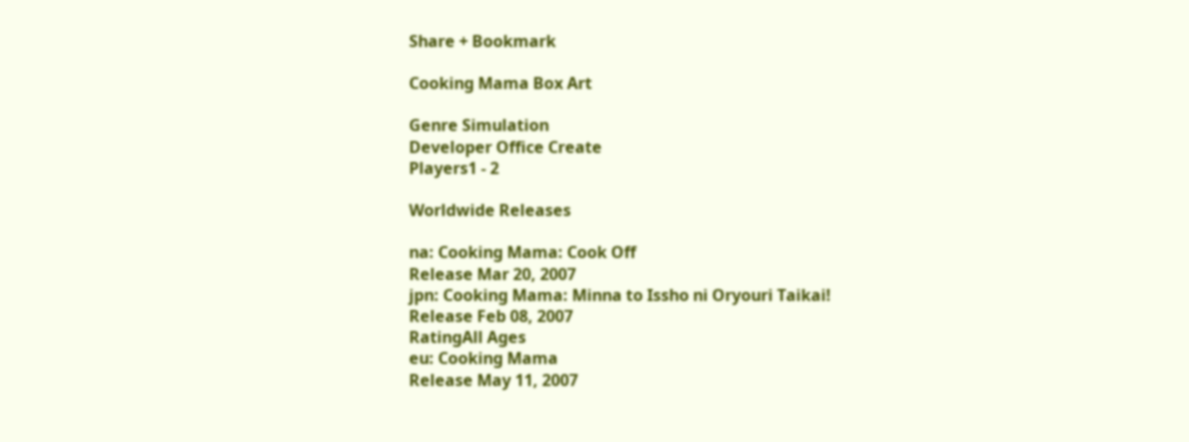Share + Bookmark

Cooking Mama Box Art

Genre Simulation
Developer Office Create
Players1 - 2

Worldwide Releases

na: Cooking Mama: Cook Off
Release Mar 20, 2007
jpn: Cooking Mama: Minna to Issho ni Oryouri Taikai!
Release Feb 08, 2007
RatingAll Ages
eu: Cooking Mama
Release May 11, 2007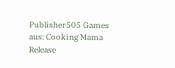Publisher505 Games
aus: Cooking Mama
Release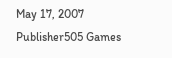May 17, 2007
Publisher505 Games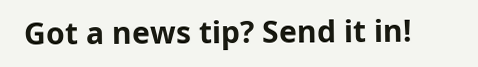Got a news tip? Send it in!